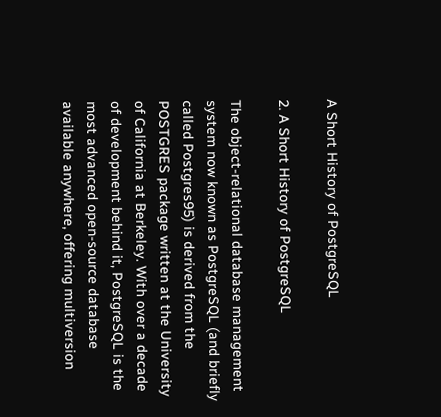A Short History of PostgreSQL

2. A Short History of PostgreSQL

The object-relational database management system now known as PostgreSQL (and briefly called Postgres95) is derived from the POSTGRES package written at the University of California at Berkeley. With over a decade of development behind it, PostgreSQL is the most advanced open-source database available anywhere, offering multiversion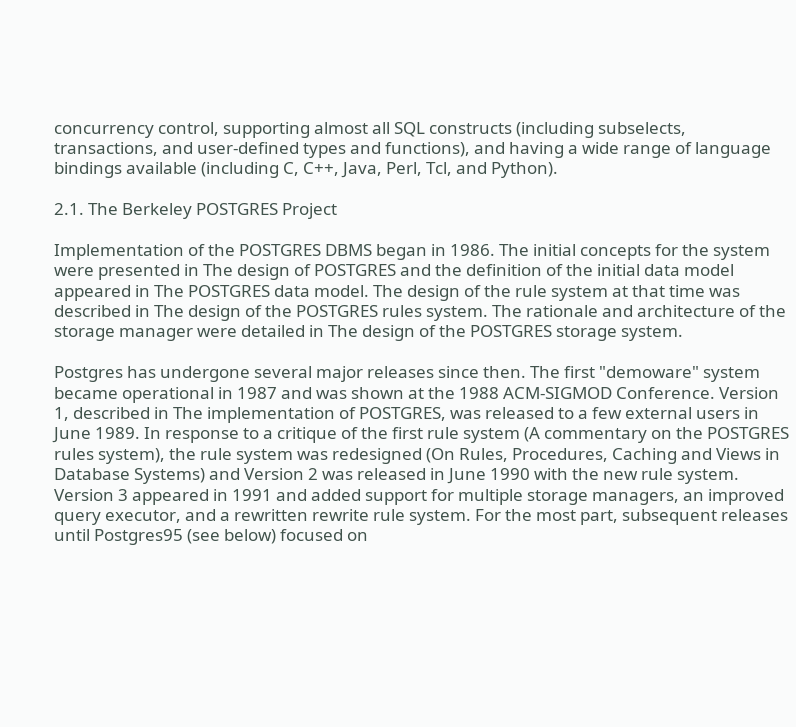concurrency control, supporting almost all SQL constructs (including subselects, transactions, and user-defined types and functions), and having a wide range of language bindings available (including C, C++, Java, Perl, Tcl, and Python).

2.1. The Berkeley POSTGRES Project

Implementation of the POSTGRES DBMS began in 1986. The initial concepts for the system were presented in The design of POSTGRES and the definition of the initial data model appeared in The POSTGRES data model. The design of the rule system at that time was described in The design of the POSTGRES rules system. The rationale and architecture of the storage manager were detailed in The design of the POSTGRES storage system.

Postgres has undergone several major releases since then. The first "demoware" system became operational in 1987 and was shown at the 1988 ACM-SIGMOD Conference. Version 1, described in The implementation of POSTGRES, was released to a few external users in June 1989. In response to a critique of the first rule system (A commentary on the POSTGRES rules system), the rule system was redesigned (On Rules, Procedures, Caching and Views in Database Systems) and Version 2 was released in June 1990 with the new rule system. Version 3 appeared in 1991 and added support for multiple storage managers, an improved query executor, and a rewritten rewrite rule system. For the most part, subsequent releases until Postgres95 (see below) focused on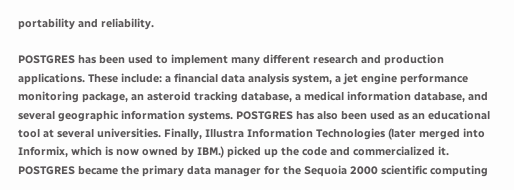portability and reliability.

POSTGRES has been used to implement many different research and production applications. These include: a financial data analysis system, a jet engine performance monitoring package, an asteroid tracking database, a medical information database, and several geographic information systems. POSTGRES has also been used as an educational tool at several universities. Finally, Illustra Information Technologies (later merged into Informix, which is now owned by IBM.) picked up the code and commercialized it. POSTGRES became the primary data manager for the Sequoia 2000 scientific computing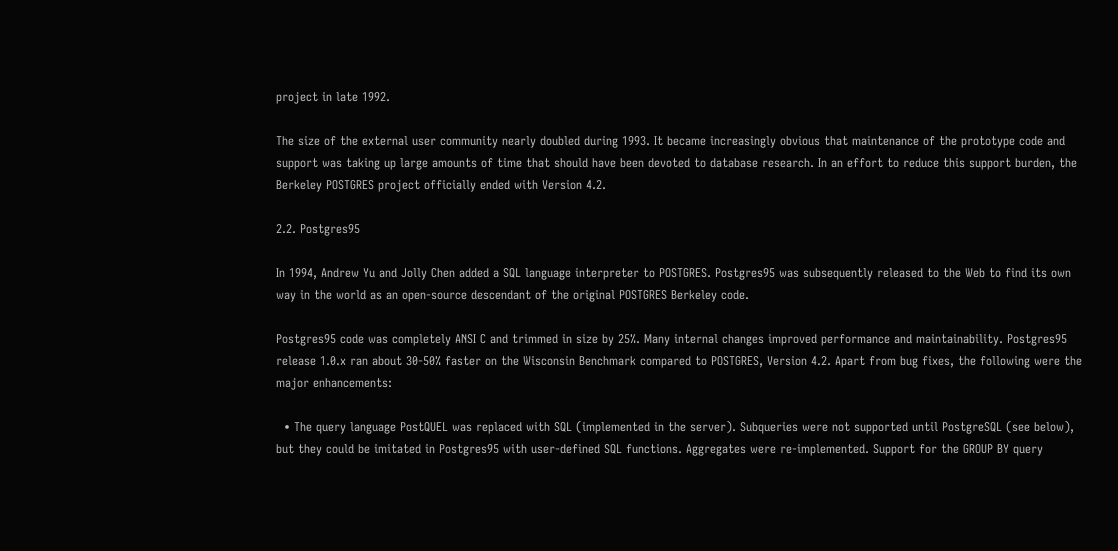project in late 1992.

The size of the external user community nearly doubled during 1993. It became increasingly obvious that maintenance of the prototype code and support was taking up large amounts of time that should have been devoted to database research. In an effort to reduce this support burden, the Berkeley POSTGRES project officially ended with Version 4.2.

2.2. Postgres95

In 1994, Andrew Yu and Jolly Chen added a SQL language interpreter to POSTGRES. Postgres95 was subsequently released to the Web to find its own way in the world as an open-source descendant of the original POSTGRES Berkeley code.

Postgres95 code was completely ANSI C and trimmed in size by 25%. Many internal changes improved performance and maintainability. Postgres95 release 1.0.x ran about 30-50% faster on the Wisconsin Benchmark compared to POSTGRES, Version 4.2. Apart from bug fixes, the following were the major enhancements:

  • The query language PostQUEL was replaced with SQL (implemented in the server). Subqueries were not supported until PostgreSQL (see below), but they could be imitated in Postgres95 with user-defined SQL functions. Aggregates were re-implemented. Support for the GROUP BY query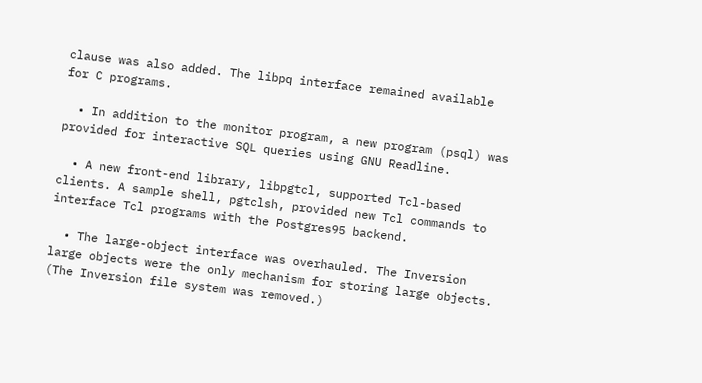clause was also added. The libpq interface remained available for C programs.

  • In addition to the monitor program, a new program (psql) was provided for interactive SQL queries using GNU Readline.

  • A new front-end library, libpgtcl, supported Tcl-based clients. A sample shell, pgtclsh, provided new Tcl commands to interface Tcl programs with the Postgres95 backend.

  • The large-object interface was overhauled. The Inversion large objects were the only mechanism for storing large objects. (The Inversion file system was removed.)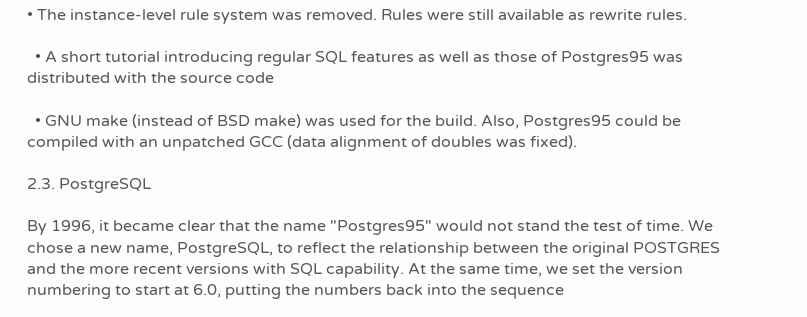• The instance-level rule system was removed. Rules were still available as rewrite rules.

  • A short tutorial introducing regular SQL features as well as those of Postgres95 was distributed with the source code

  • GNU make (instead of BSD make) was used for the build. Also, Postgres95 could be compiled with an unpatched GCC (data alignment of doubles was fixed).

2.3. PostgreSQL

By 1996, it became clear that the name "Postgres95" would not stand the test of time. We chose a new name, PostgreSQL, to reflect the relationship between the original POSTGRES and the more recent versions with SQL capability. At the same time, we set the version numbering to start at 6.0, putting the numbers back into the sequence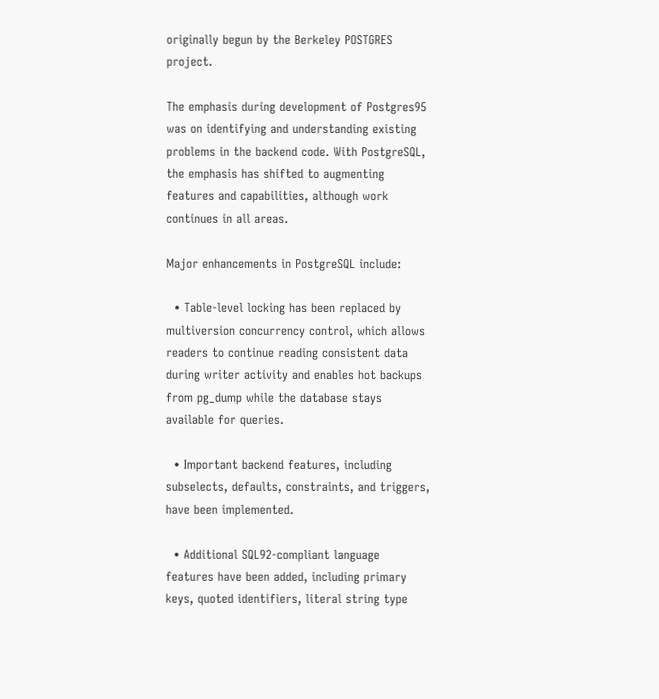originally begun by the Berkeley POSTGRES project.

The emphasis during development of Postgres95 was on identifying and understanding existing problems in the backend code. With PostgreSQL, the emphasis has shifted to augmenting features and capabilities, although work continues in all areas.

Major enhancements in PostgreSQL include:

  • Table-level locking has been replaced by multiversion concurrency control, which allows readers to continue reading consistent data during writer activity and enables hot backups from pg_dump while the database stays available for queries.

  • Important backend features, including subselects, defaults, constraints, and triggers, have been implemented.

  • Additional SQL92-compliant language features have been added, including primary keys, quoted identifiers, literal string type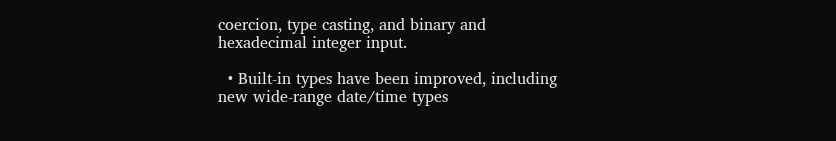coercion, type casting, and binary and hexadecimal integer input.

  • Built-in types have been improved, including new wide-range date/time types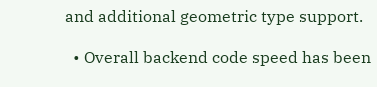and additional geometric type support.

  • Overall backend code speed has been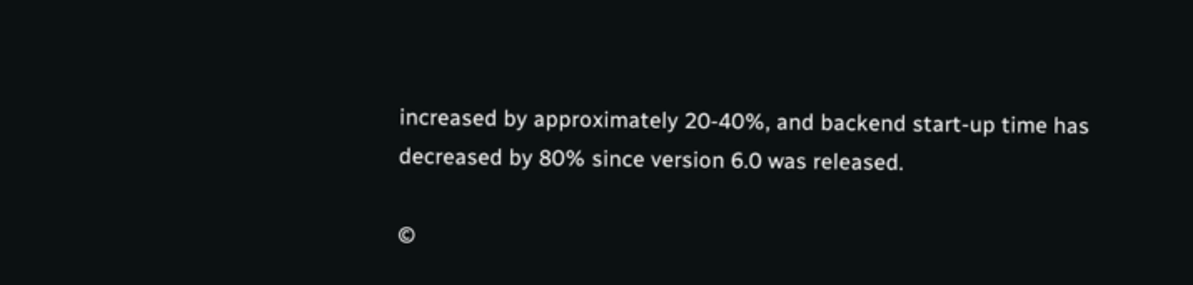increased by approximately 20-40%, and backend start-up time has decreased by 80% since version 6.0 was released.

©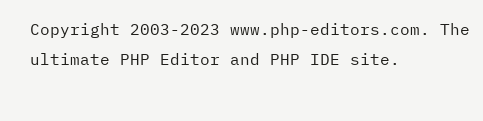Copyright 2003-2023 www.php-editors.com. The ultimate PHP Editor and PHP IDE site.